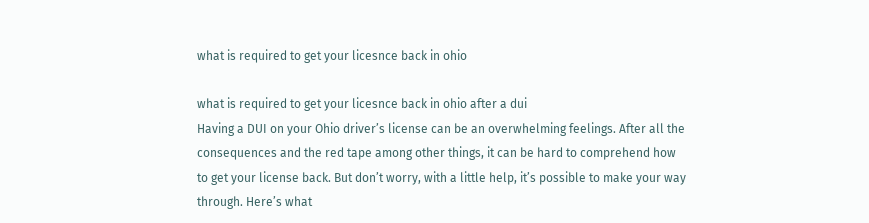what is required to get your licesnce back in ohio

what is required to get your licesnce back in ohio after a dui
Having a DUI on your Ohio driver’s license can be an overwhelming feelings. After all the consequences and the red tape among other things, it can be hard to comprehend how to get your license back. But don’t worry, with a little help, it’s possible to make your way through. Here’s what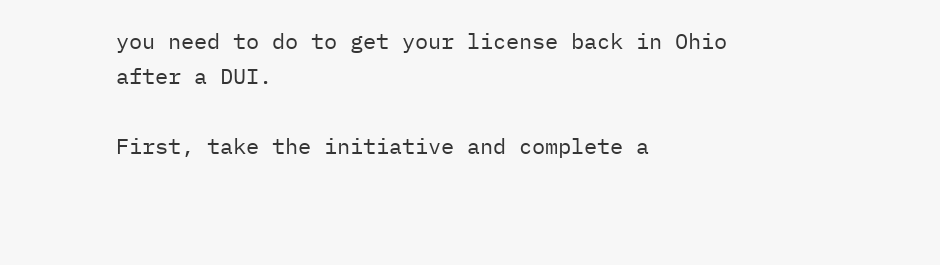you need to do to get your license back in Ohio after a DUI.

First, take the initiative and complete a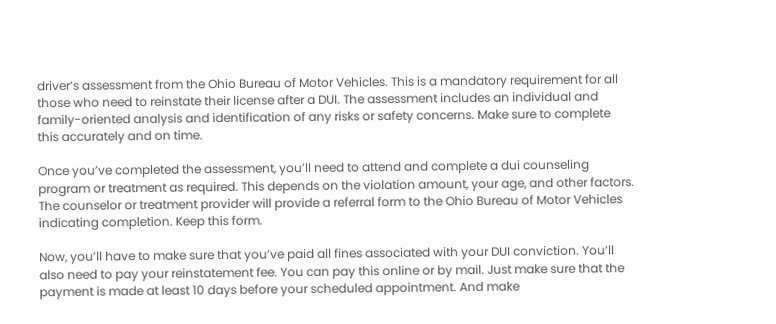driver’s assessment from the Ohio Bureau of Motor Vehicles. This is a mandatory requirement for all those who need to reinstate their license after a DUI. The assessment includes an individual and family-oriented analysis and identification of any risks or safety concerns. Make sure to complete this accurately and on time.

Once you’ve completed the assessment, you’ll need to attend and complete a dui counseling program or treatment as required. This depends on the violation amount, your age, and other factors. The counselor or treatment provider will provide a referral form to the Ohio Bureau of Motor Vehicles indicating completion. Keep this form.

Now, you’ll have to make sure that you’ve paid all fines associated with your DUI conviction. You’ll also need to pay your reinstatement fee. You can pay this online or by mail. Just make sure that the payment is made at least 10 days before your scheduled appointment. And make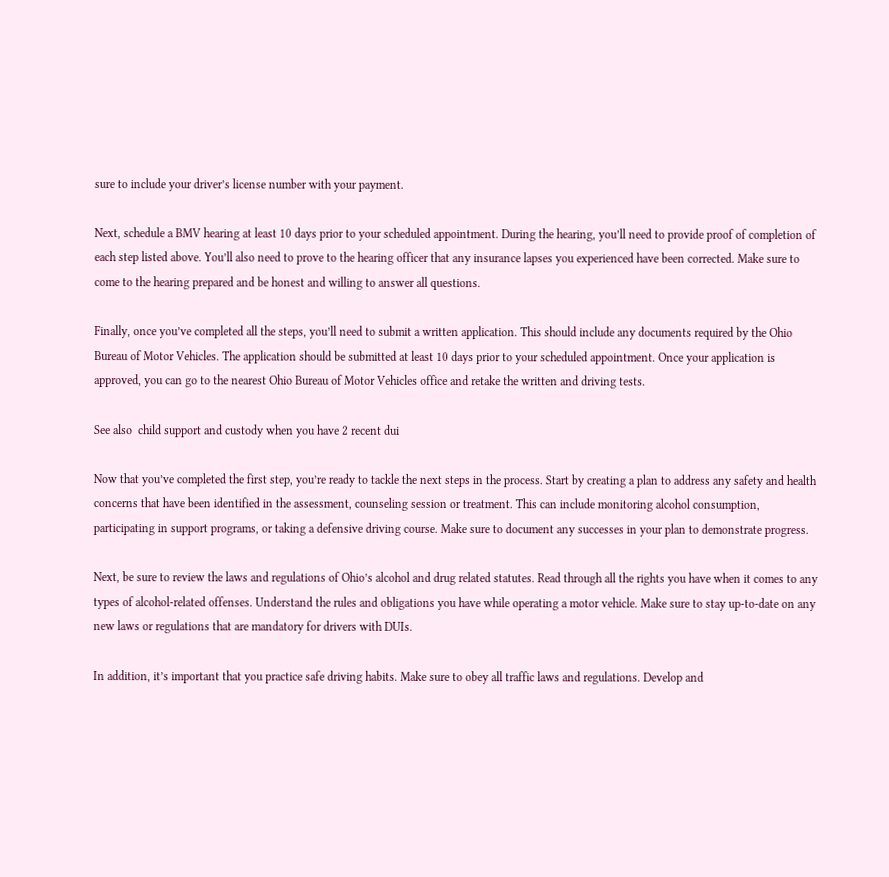sure to include your driver’s license number with your payment.

Next, schedule a BMV hearing at least 10 days prior to your scheduled appointment. During the hearing, you’ll need to provide proof of completion of each step listed above. You’ll also need to prove to the hearing officer that any insurance lapses you experienced have been corrected. Make sure to come to the hearing prepared and be honest and willing to answer all questions.

Finally, once you’ve completed all the steps, you’ll need to submit a written application. This should include any documents required by the Ohio Bureau of Motor Vehicles. The application should be submitted at least 10 days prior to your scheduled appointment. Once your application is approved, you can go to the nearest Ohio Bureau of Motor Vehicles office and retake the written and driving tests.

See also  child support and custody when you have 2 recent dui

Now that you’ve completed the first step, you’re ready to tackle the next steps in the process. Start by creating a plan to address any safety and health concerns that have been identified in the assessment, counseling session or treatment. This can include monitoring alcohol consumption, participating in support programs, or taking a defensive driving course. Make sure to document any successes in your plan to demonstrate progress.

Next, be sure to review the laws and regulations of Ohio’s alcohol and drug related statutes. Read through all the rights you have when it comes to any types of alcohol-related offenses. Understand the rules and obligations you have while operating a motor vehicle. Make sure to stay up-to-date on any new laws or regulations that are mandatory for drivers with DUIs.

In addition, it’s important that you practice safe driving habits. Make sure to obey all traffic laws and regulations. Develop and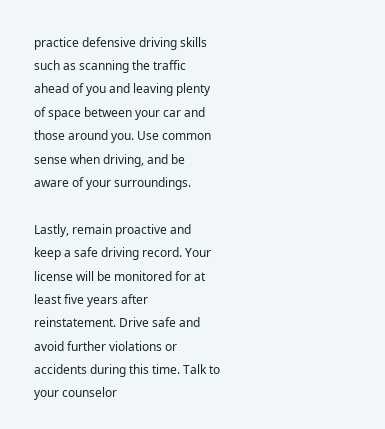practice defensive driving skills such as scanning the traffic ahead of you and leaving plenty of space between your car and those around you. Use common sense when driving, and be aware of your surroundings.

Lastly, remain proactive and keep a safe driving record. Your license will be monitored for at least five years after reinstatement. Drive safe and avoid further violations or accidents during this time. Talk to your counselor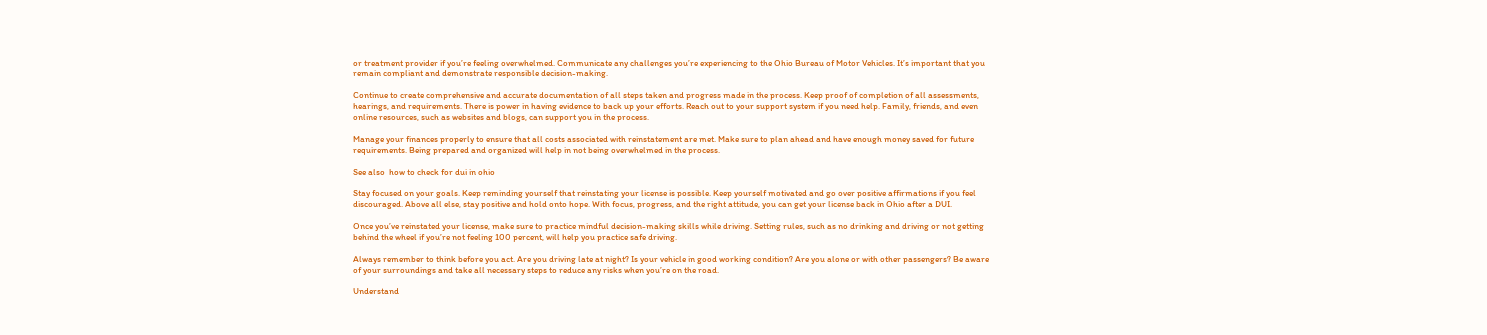or treatment provider if you’re feeling overwhelmed. Communicate any challenges you’re experiencing to the Ohio Bureau of Motor Vehicles. It’s important that you remain compliant and demonstrate responsible decision-making.

Continue to create comprehensive and accurate documentation of all steps taken and progress made in the process. Keep proof of completion of all assessments, hearings, and requirements. There is power in having evidence to back up your efforts. Reach out to your support system if you need help. Family, friends, and even online resources, such as websites and blogs, can support you in the process.

Manage your finances properly to ensure that all costs associated with reinstatement are met. Make sure to plan ahead and have enough money saved for future requirements. Being prepared and organized will help in not being overwhelmed in the process.

See also  how to check for dui in ohio

Stay focused on your goals. Keep reminding yourself that reinstating your license is possible. Keep yourself motivated and go over positive affirmations if you feel discouraged. Above all else, stay positive and hold onto hope. With focus, progress, and the right attitude, you can get your license back in Ohio after a DUI.

Once you’ve reinstated your license, make sure to practice mindful decision-making skills while driving. Setting rules, such as no drinking and driving or not getting behind the wheel if you’re not feeling 100 percent, will help you practice safe driving.

Always remember to think before you act. Are you driving late at night? Is your vehicle in good working condition? Are you alone or with other passengers? Be aware of your surroundings and take all necessary steps to reduce any risks when you’re on the road.

Understand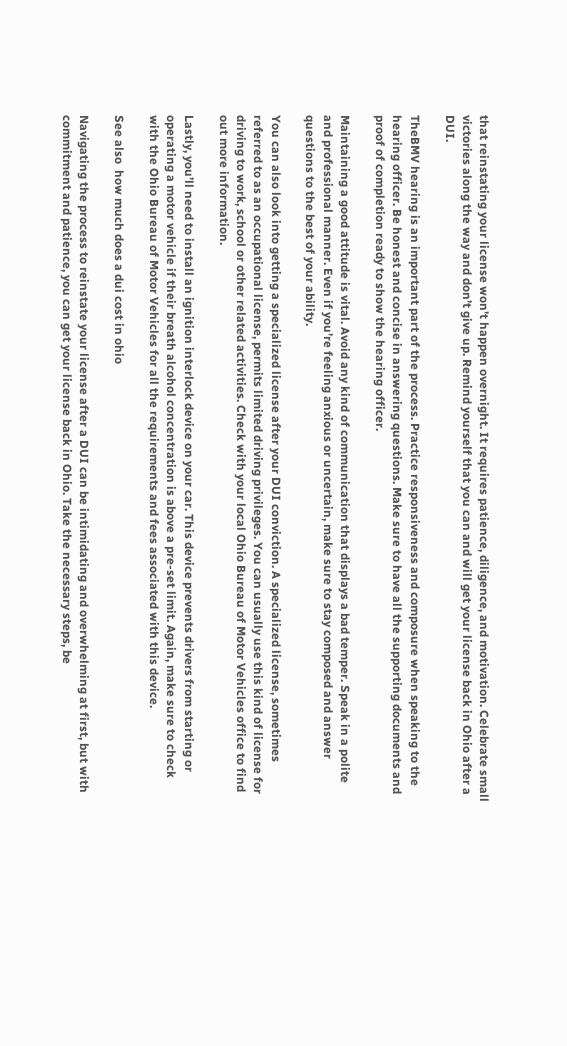that reinstating your license won’t happen overnight. It requires patience, diligence, and motivation. Celebrate small victories along the way and don’t give up. Remind yourself that you can and will get your license back in Ohio after a DUI.

TheBMV hearing is an important part of the process. Practice responsiveness and composure when speaking to the hearing officer. Be honest and concise in answering questions. Make sure to have all the supporting documents and proof of completion ready to show the hearing officer.

Maintaining a good attitude is vital. Avoid any kind of communication that displays a bad temper. Speak in a polite and professional manner. Even if you’re feeling anxious or uncertain, make sure to stay composed and answer questions to the best of your ability.

You can also look into getting a specialized license after your DUI conviction. A specialized license, sometimes referred to as an occupational license, permits limited driving privileges. You can usually use this kind of license for driving to work, school or other related activities. Check with your local Ohio Bureau of Motor Vehicles office to find out more information.

Lastly, you’ll need to install an ignition interlock device on your car. This device prevents drivers from starting or operating a motor vehicle if their breath alcohol concentration is above a pre-set limit. Again, make sure to check with the Ohio Bureau of Motor Vehicles for all the requirements and fees associated with this device.

See also  how much does a dui cost in ohio

Navigating the process to reinstate your license after a DUI can be intimidating and overwhelming at first, but with commitment and patience, you can get your license back in Ohio. Take the necessary steps, be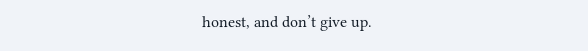honest, and don’t give up.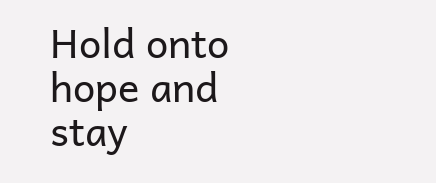Hold onto hope and stay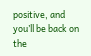positive, and you’ll be back on the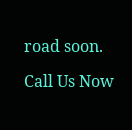road soon.

Call Us Now